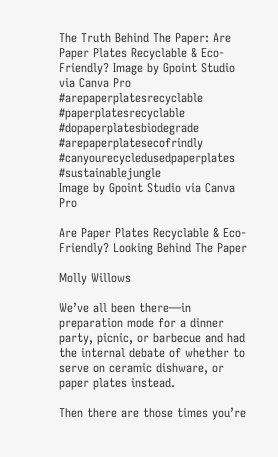The Truth Behind The Paper: Are Paper Plates Recyclable & Eco-Friendly? Image by Gpoint Studio via Canva Pro #arepaperplatesrecyclable #paperplatesrecyclable #dopaperplatesbiodegrade #arepaperplatesecofrindly #canyourecycledusedpaperplates #sustainablejungle
Image by Gpoint Studio via Canva Pro

Are Paper Plates Recyclable & Eco-Friendly? Looking Behind The Paper

Molly Willows

We’ve all been there—in preparation mode for a dinner party, picnic, or barbecue and had the internal debate of whether to serve on ceramic dishware, or paper plates instead.

Then there are those times you’re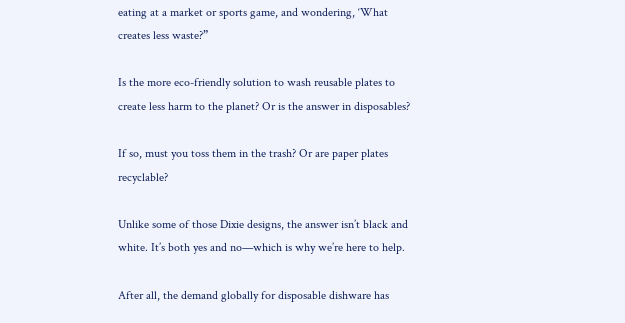eating at a market or sports game, and wondering, ‘What creates less waste?”

Is the more eco-friendly solution to wash reusable plates to create less harm to the planet? Or is the answer in disposables?

If so, must you toss them in the trash? Or are paper plates recyclable?

Unlike some of those Dixie designs, the answer isn’t black and white. It’s both yes and no—which is why we’re here to help.

After all, the demand globally for disposable dishware has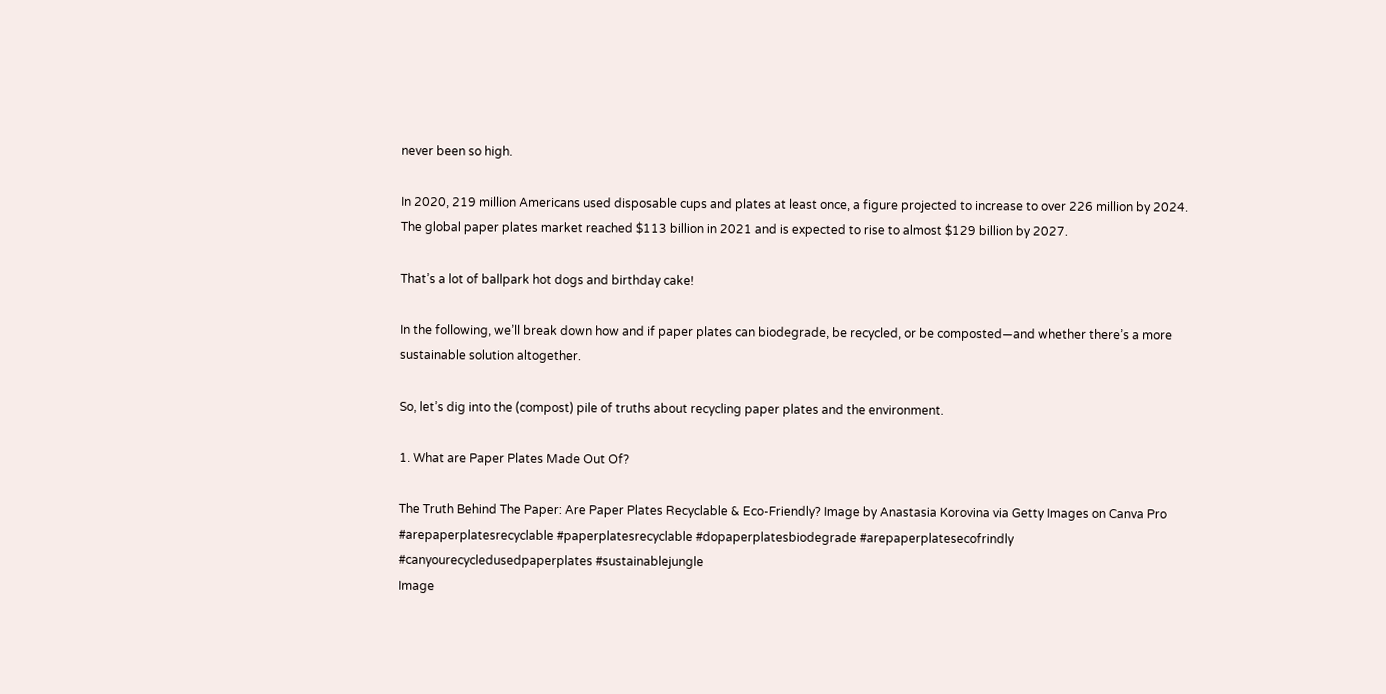never been so high.

In 2020, 219 million Americans used disposable cups and plates at least once, a figure projected to increase to over 226 million by 2024. The global paper plates market reached $113 billion in 2021 and is expected to rise to almost $129 billion by 2027.

That’s a lot of ballpark hot dogs and birthday cake!

In the following, we’ll break down how and if paper plates can biodegrade, be recycled, or be composted—and whether there’s a more sustainable solution altogether.

So, let’s dig into the (compost) pile of truths about recycling paper plates and the environment.

1. What are Paper Plates Made Out Of?

The Truth Behind The Paper: Are Paper Plates Recyclable & Eco-Friendly? Image by Anastasia Korovina via Getty Images on Canva Pro #arepaperplatesrecyclable #paperplatesrecyclable #dopaperplatesbiodegrade #arepaperplatesecofrindly #canyourecycledusedpaperplates #sustainablejungle
Image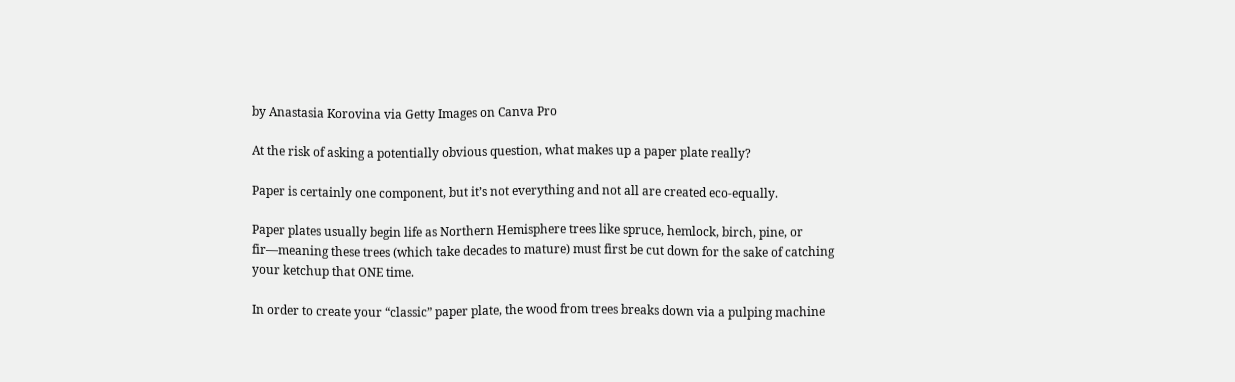by Anastasia Korovina via Getty Images on Canva Pro

At the risk of asking a potentially obvious question, what makes up a paper plate really?

Paper is certainly one component, but it’s not everything and not all are created eco-equally.

Paper plates usually begin life as Northern Hemisphere trees like spruce, hemlock, birch, pine, or fir—meaning these trees (which take decades to mature) must first be cut down for the sake of catching your ketchup that ONE time.

In order to create your “classic” paper plate, the wood from trees breaks down via a pulping machine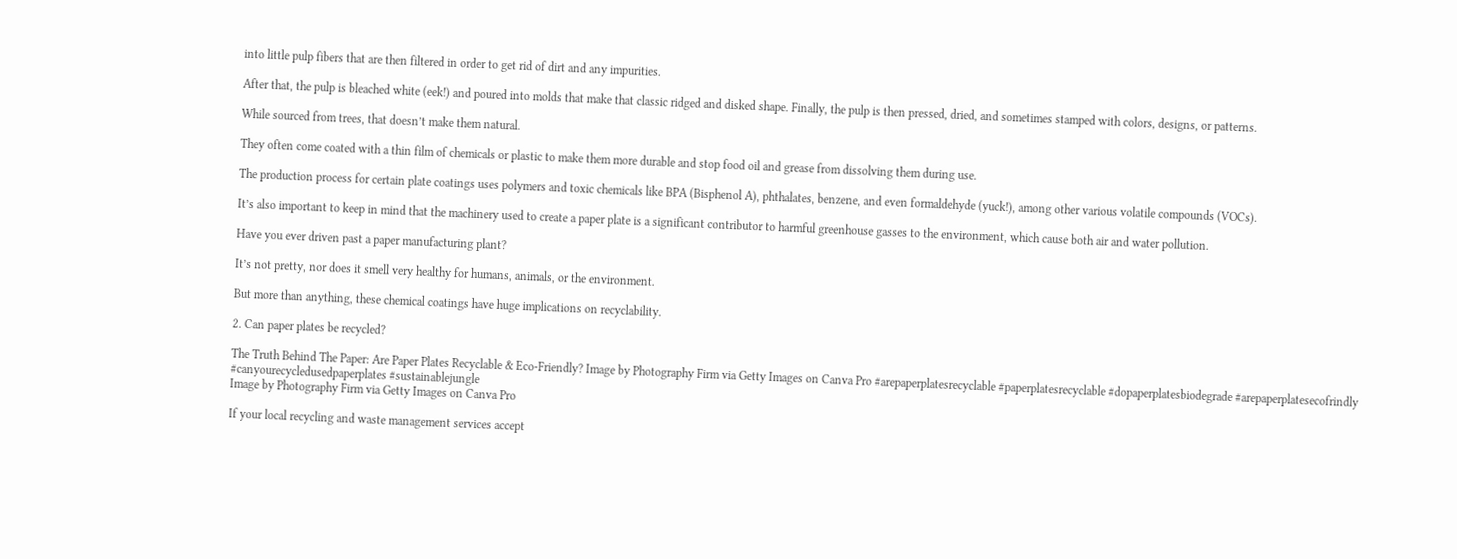into little pulp fibers that are then filtered in order to get rid of dirt and any impurities.

After that, the pulp is bleached white (eek!) and poured into molds that make that classic ridged and disked shape. Finally, the pulp is then pressed, dried, and sometimes stamped with colors, designs, or patterns.

While sourced from trees, that doesn’t make them natural.

They often come coated with a thin film of chemicals or plastic to make them more durable and stop food oil and grease from dissolving them during use.

The production process for certain plate coatings uses polymers and toxic chemicals like BPA (Bisphenol A), phthalates, benzene, and even formaldehyde (yuck!), among other various volatile compounds (VOCs).

It’s also important to keep in mind that the machinery used to create a paper plate is a significant contributor to harmful greenhouse gasses to the environment, which cause both air and water pollution.

Have you ever driven past a paper manufacturing plant?

It’s not pretty, nor does it smell very healthy for humans, animals, or the environment.

But more than anything, these chemical coatings have huge implications on recyclability.

2. Can paper plates be recycled?

The Truth Behind The Paper: Are Paper Plates Recyclable & Eco-Friendly? Image by Photography Firm via Getty Images on Canva Pro #arepaperplatesrecyclable #paperplatesrecyclable #dopaperplatesbiodegrade #arepaperplatesecofrindly #canyourecycledusedpaperplates #sustainablejungle
Image by Photography Firm via Getty Images on Canva Pro

If your local recycling and waste management services accept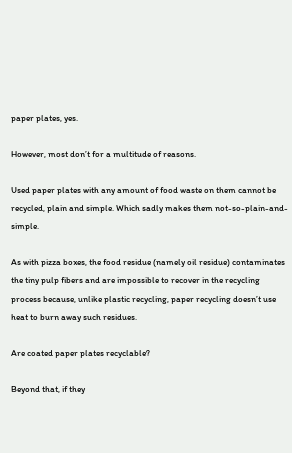paper plates, yes.

However, most don’t for a multitude of reasons.

Used paper plates with any amount of food waste on them cannot be recycled, plain and simple. Which sadly makes them not-so-plain-and-simple.

As with pizza boxes, the food residue (namely oil residue) contaminates the tiny pulp fibers and are impossible to recover in the recycling process because, unlike plastic recycling, paper recycling doesn’t use heat to burn away such residues.

Are coated paper plates recyclable?

Beyond that, if they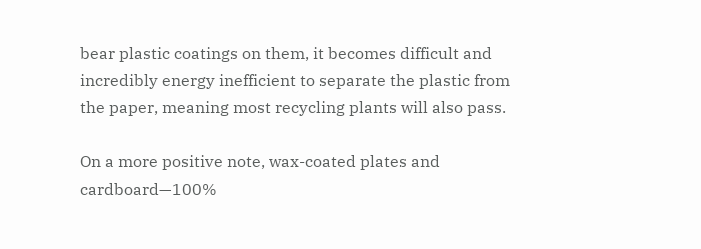bear plastic coatings on them, it becomes difficult and incredibly energy inefficient to separate the plastic from the paper, meaning most recycling plants will also pass.

On a more positive note, wax-coated plates and cardboard—100%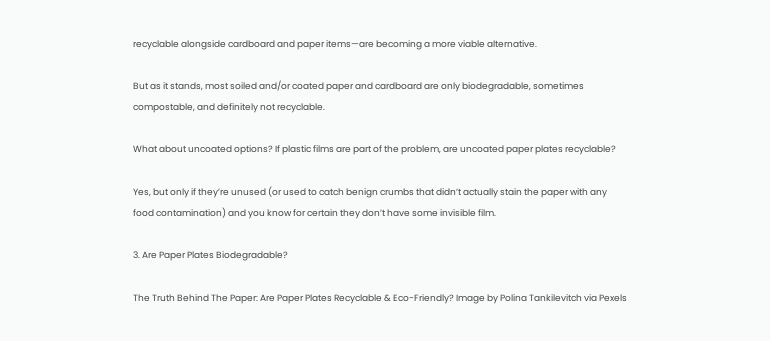recyclable alongside cardboard and paper items—are becoming a more viable alternative.

But as it stands, most soiled and/or coated paper and cardboard are only biodegradable, sometimes compostable, and definitely not recyclable.

What about uncoated options? If plastic films are part of the problem, are uncoated paper plates recyclable?

Yes, but only if they’re unused (or used to catch benign crumbs that didn’t actually stain the paper with any food contamination) and you know for certain they don’t have some invisible film.

3. Are Paper Plates Biodegradable?

The Truth Behind The Paper: Are Paper Plates Recyclable & Eco-Friendly? Image by Polina Tankilevitch via Pexels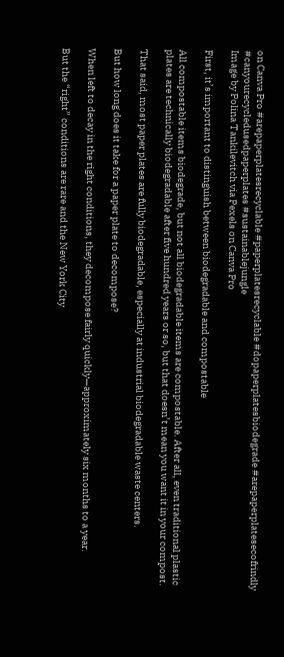on Canva Pro #arepaperplatesrecyclable #paperplatesrecyclable #dopaperplatesbiodegrade #arepaperplatesecofrindly #canyourecycledusedpaperplates #sustainablejungle
Image by Polina Tankilevitch via Pexels on Canva Pro

First, it’s important to distinguish between biodegradable and compostable

All compostable items biodegrade, but not all biodegradable items are compostable. After all, even traditional plastic plates are technically biodegradable after five hundred years or so, but that doesn’t mean you want it in your compost.

That said, most paper plates are fully biodegradable, especially at industrial biodegradable waste centers.

But how long does it take for a paper plate to decompose?

When left to decay in the right conditions, they decompose fairly quickly—approximately six months to a year.

But the “right” conditions are rare and the New York City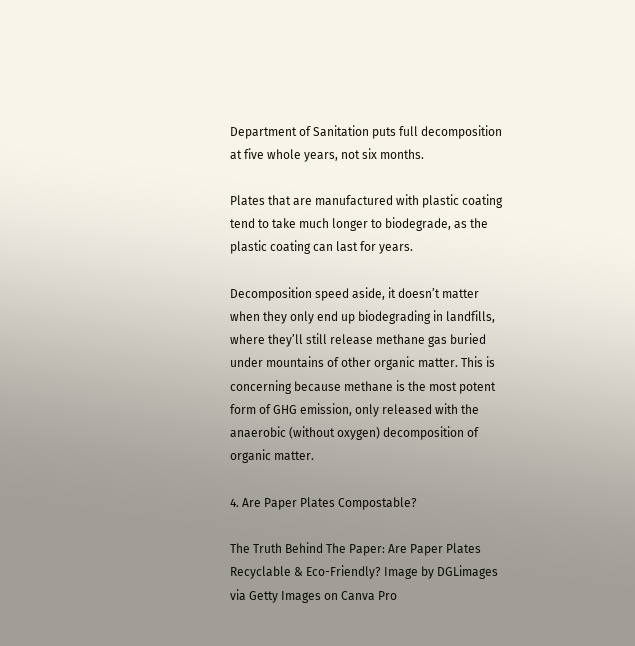Department of Sanitation puts full decomposition at five whole years, not six months.

Plates that are manufactured with plastic coating tend to take much longer to biodegrade, as the plastic coating can last for years.

Decomposition speed aside, it doesn’t matter when they only end up biodegrading in landfills, where they’ll still release methane gas buried under mountains of other organic matter. This is concerning because methane is the most potent form of GHG emission, only released with the anaerobic (without oxygen) decomposition of organic matter.

4. Are Paper Plates Compostable?

The Truth Behind The Paper: Are Paper Plates Recyclable & Eco-Friendly? Image by DGLimages via Getty Images on Canva Pro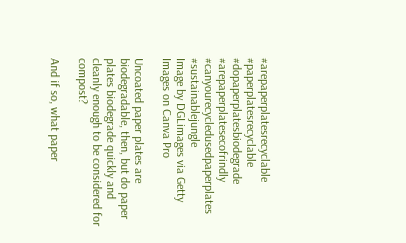#arepaperplatesrecyclable #paperplatesrecyclable #dopaperplatesbiodegrade #arepaperplatesecofrindly #canyourecycledusedpaperplates #sustainablejungle
Image by DGLimages via Getty Images on Canva Pro

Uncoated paper plates are biodegradable, then, but do paper plates biodegrade quickly and cleanly enough to be considered for compost?

And if so, what paper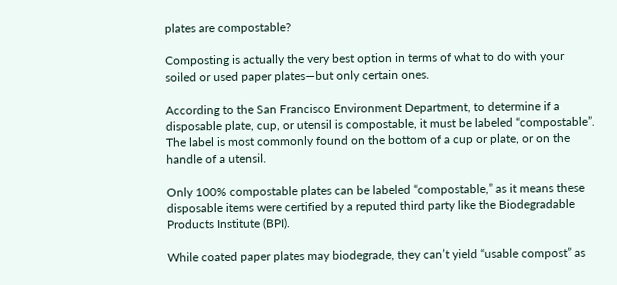plates are compostable?

Composting is actually the very best option in terms of what to do with your soiled or used paper plates—but only certain ones.

According to the San Francisco Environment Department, to determine if a disposable plate, cup, or utensil is compostable, it must be labeled “compostable”. The label is most commonly found on the bottom of a cup or plate, or on the handle of a utensil.

Only 100% compostable plates can be labeled “compostable,” as it means these disposable items were certified by a reputed third party like the Biodegradable Products Institute (BPI).

While coated paper plates may biodegrade, they can’t yield “usable compost” as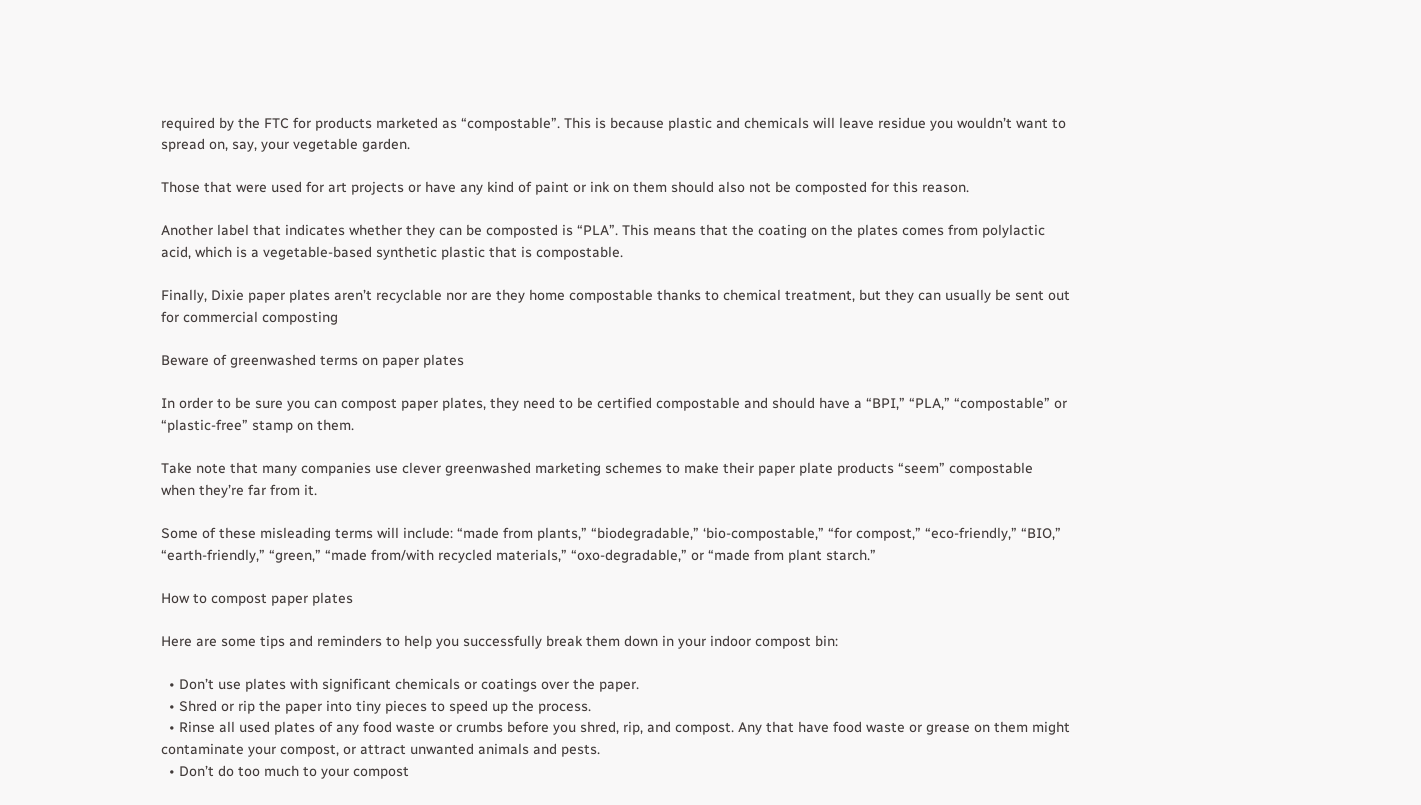required by the FTC for products marketed as “compostable”. This is because plastic and chemicals will leave residue you wouldn’t want to spread on, say, your vegetable garden.

Those that were used for art projects or have any kind of paint or ink on them should also not be composted for this reason.

Another label that indicates whether they can be composted is “PLA”. This means that the coating on the plates comes from polylactic acid, which is a vegetable-based synthetic plastic that is compostable.

Finally, Dixie paper plates aren’t recyclable nor are they home compostable thanks to chemical treatment, but they can usually be sent out for commercial composting

Beware of greenwashed terms on paper plates

In order to be sure you can compost paper plates, they need to be certified compostable and should have a “BPI,” “PLA,” “compostable” or “plastic-free” stamp on them.

Take note that many companies use clever greenwashed marketing schemes to make their paper plate products “seem” compostable when they’re far from it.

Some of these misleading terms will include: “made from plants,” “biodegradable,” ‘bio-compostable,” “for compost,” “eco-friendly,” “BIO,” “earth-friendly,” “green,” “made from/with recycled materials,” “oxo-degradable,” or “made from plant starch.”

How to compost paper plates

Here are some tips and reminders to help you successfully break them down in your indoor compost bin:

  • Don’t use plates with significant chemicals or coatings over the paper.
  • Shred or rip the paper into tiny pieces to speed up the process.
  • Rinse all used plates of any food waste or crumbs before you shred, rip, and compost. Any that have food waste or grease on them might contaminate your compost, or attract unwanted animals and pests.
  • Don’t do too much to your compost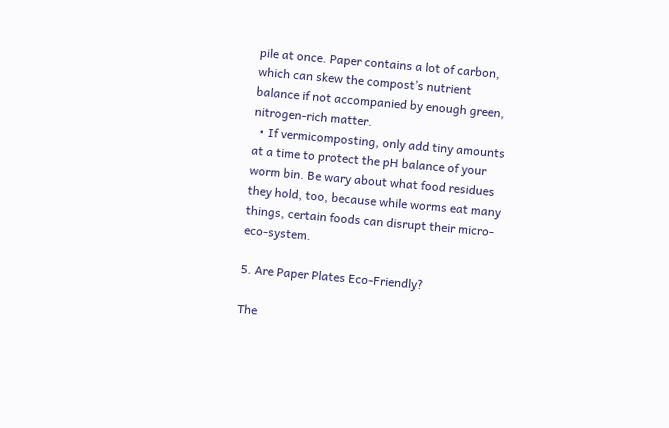pile at once. Paper contains a lot of carbon, which can skew the compost’s nutrient balance if not accompanied by enough green, nitrogen-rich matter.
  • If vermicomposting, only add tiny amounts at a time to protect the pH balance of your worm bin. Be wary about what food residues they hold, too, because while worms eat many things, certain foods can disrupt their micro-eco-system.

5. Are Paper Plates Eco-Friendly?

The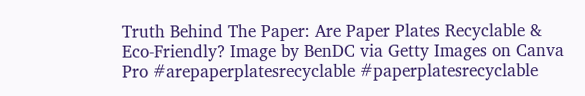Truth Behind The Paper: Are Paper Plates Recyclable & Eco-Friendly? Image by BenDC via Getty Images on Canva Pro #arepaperplatesrecyclable #paperplatesrecyclable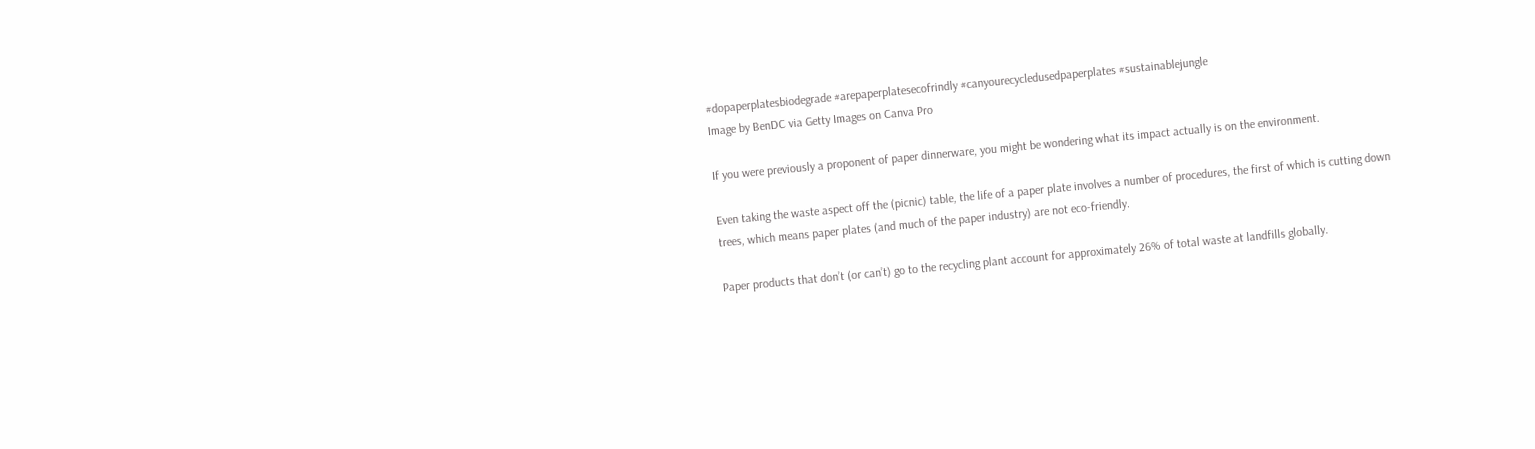#dopaperplatesbiodegrade #arepaperplatesecofrindly #canyourecycledusedpaperplates #sustainablejungle
Image by BenDC via Getty Images on Canva Pro

If you were previously a proponent of paper dinnerware, you might be wondering what its impact actually is on the environment.

Even taking the waste aspect off the (picnic) table, the life of a paper plate involves a number of procedures, the first of which is cutting down trees, which means paper plates (and much of the paper industry) are not eco-friendly.

Paper products that don’t (or can’t) go to the recycling plant account for approximately 26% of total waste at landfills globally.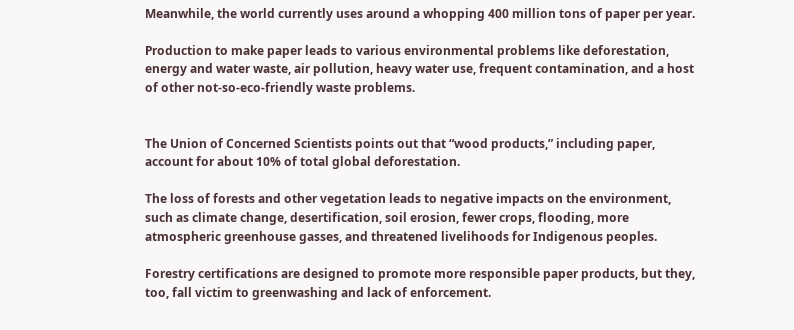Meanwhile, the world currently uses around a whopping 400 million tons of paper per year.

Production to make paper leads to various environmental problems like deforestation, energy and water waste, air pollution, heavy water use, frequent contamination, and a host of other not-so-eco-friendly waste problems.


The Union of Concerned Scientists points out that “wood products,” including paper, account for about 10% of total global deforestation.

The loss of forests and other vegetation leads to negative impacts on the environment, such as climate change, desertification, soil erosion, fewer crops, flooding, more atmospheric greenhouse gasses, and threatened livelihoods for Indigenous peoples.

Forestry certifications are designed to promote more responsible paper products, but they, too, fall victim to greenwashing and lack of enforcement.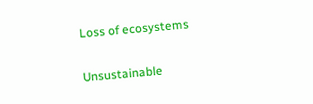Loss of ecosystems

Unsustainable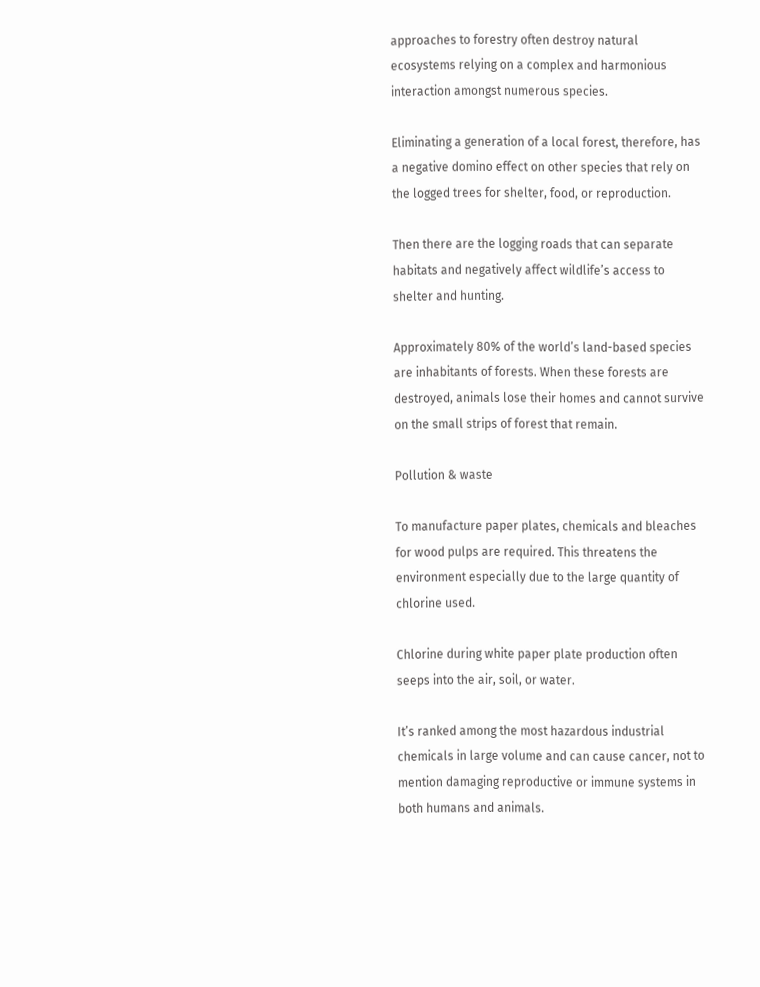approaches to forestry often destroy natural ecosystems relying on a complex and harmonious interaction amongst numerous species.

Eliminating a generation of a local forest, therefore, has a negative domino effect on other species that rely on the logged trees for shelter, food, or reproduction.

Then there are the logging roads that can separate habitats and negatively affect wildlife’s access to shelter and hunting.

Approximately 80% of the world’s land-based species are inhabitants of forests. When these forests are destroyed, animals lose their homes and cannot survive on the small strips of forest that remain.

Pollution & waste

To manufacture paper plates, chemicals and bleaches for wood pulps are required. This threatens the environment especially due to the large quantity of chlorine used.

Chlorine during white paper plate production often seeps into the air, soil, or water.

It’s ranked among the most hazardous industrial chemicals in large volume and can cause cancer, not to mention damaging reproductive or immune systems in both humans and animals.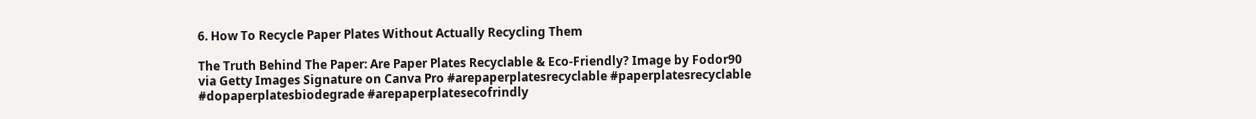6. How To Recycle Paper Plates Without Actually Recycling Them

The Truth Behind The Paper: Are Paper Plates Recyclable & Eco-Friendly? Image by Fodor90 via Getty Images Signature on Canva Pro #arepaperplatesrecyclable #paperplatesrecyclable #dopaperplatesbiodegrade #arepaperplatesecofrindly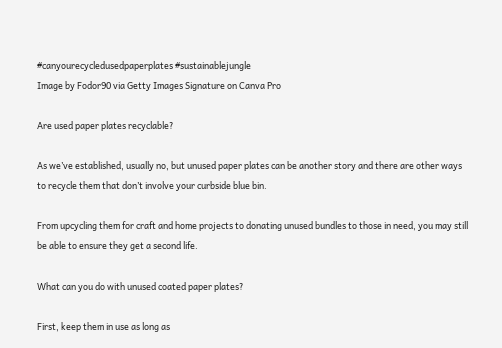#canyourecycledusedpaperplates #sustainablejungle
Image by Fodor90 via Getty Images Signature on Canva Pro

Are used paper plates recyclable?

As we’ve established, usually no, but unused paper plates can be another story and there are other ways to recycle them that don’t involve your curbside blue bin.

From upcycling them for craft and home projects to donating unused bundles to those in need, you may still be able to ensure they get a second life.

What can you do with unused coated paper plates?

First, keep them in use as long as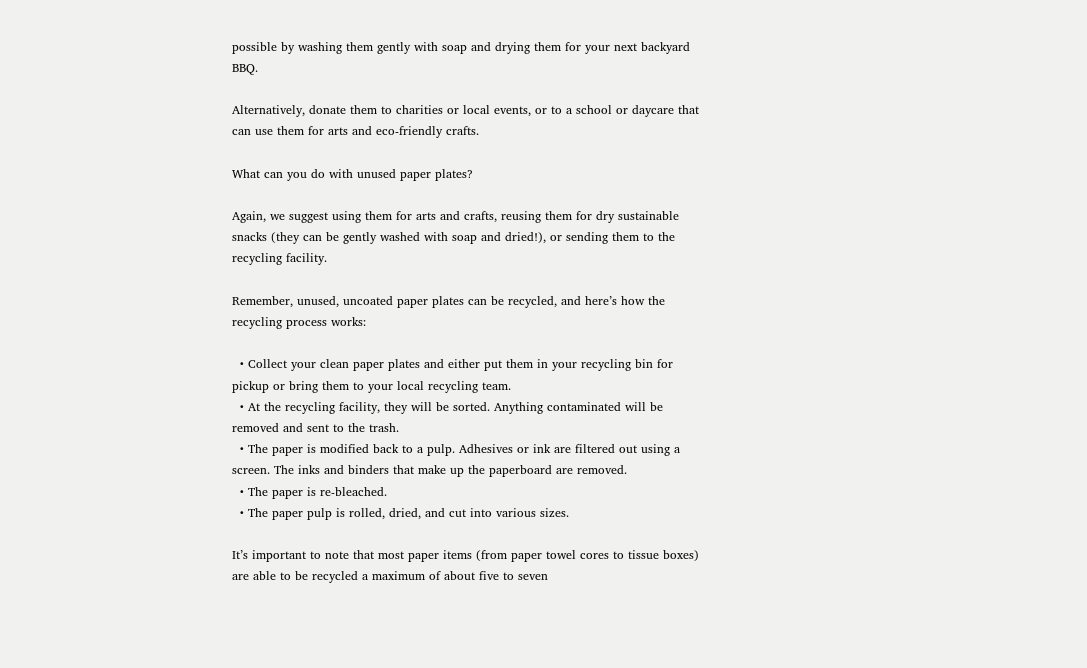possible by washing them gently with soap and drying them for your next backyard BBQ.

Alternatively, donate them to charities or local events, or to a school or daycare that can use them for arts and eco-friendly crafts.

What can you do with unused paper plates?

Again, we suggest using them for arts and crafts, reusing them for dry sustainable snacks (they can be gently washed with soap and dried!), or sending them to the recycling facility.

Remember, unused, uncoated paper plates can be recycled, and here’s how the recycling process works:

  • Collect your clean paper plates and either put them in your recycling bin for pickup or bring them to your local recycling team.
  • At the recycling facility, they will be sorted. Anything contaminated will be removed and sent to the trash.
  • The paper is modified back to a pulp. Adhesives or ink are filtered out using a screen. The inks and binders that make up the paperboard are removed.
  • The paper is re-bleached.
  • The paper pulp is rolled, dried, and cut into various sizes.

It’s important to note that most paper items (from paper towel cores to tissue boxes) are able to be recycled a maximum of about five to seven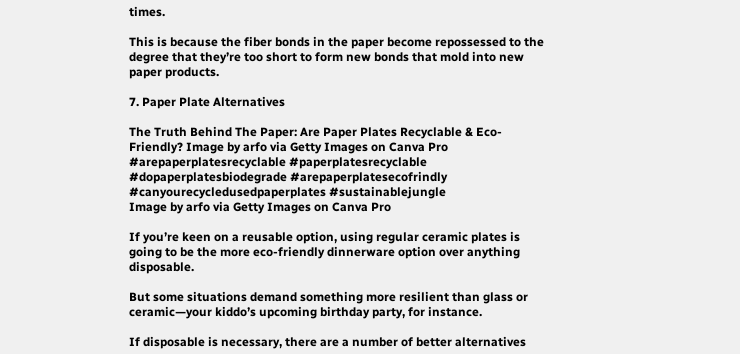times.

This is because the fiber bonds in the paper become repossessed to the degree that they’re too short to form new bonds that mold into new paper products.

7. Paper Plate Alternatives

The Truth Behind The Paper: Are Paper Plates Recyclable & Eco-Friendly? Image by arfo via Getty Images on Canva Pro #arepaperplatesrecyclable #paperplatesrecyclable #dopaperplatesbiodegrade #arepaperplatesecofrindly #canyourecycledusedpaperplates #sustainablejungle
Image by arfo via Getty Images on Canva Pro

If you’re keen on a reusable option, using regular ceramic plates is going to be the more eco-friendly dinnerware option over anything disposable.

But some situations demand something more resilient than glass or ceramic—your kiddo’s upcoming birthday party, for instance.

If disposable is necessary, there are a number of better alternatives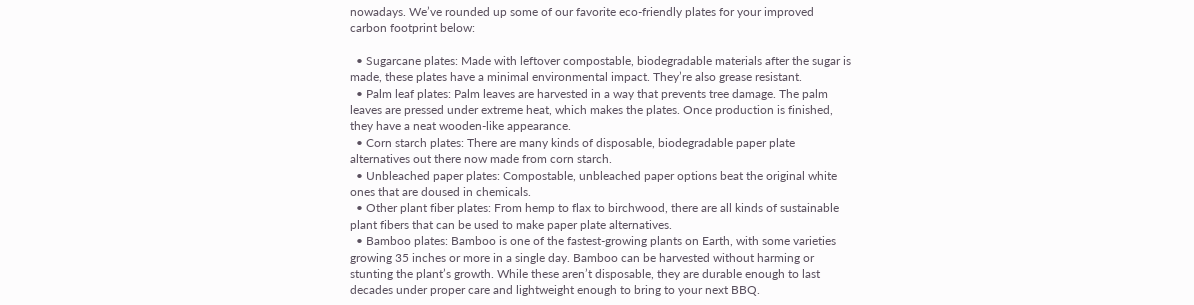nowadays. We’ve rounded up some of our favorite eco-friendly plates for your improved carbon footprint below:

  • Sugarcane plates: Made with leftover compostable, biodegradable materials after the sugar is made, these plates have a minimal environmental impact. They’re also grease resistant.
  • Palm leaf plates: Palm leaves are harvested in a way that prevents tree damage. The palm leaves are pressed under extreme heat, which makes the plates. Once production is finished, they have a neat wooden-like appearance.
  • Corn starch plates: There are many kinds of disposable, biodegradable paper plate alternatives out there now made from corn starch.
  • Unbleached paper plates: Compostable, unbleached paper options beat the original white ones that are doused in chemicals.
  • Other plant fiber plates: From hemp to flax to birchwood, there are all kinds of sustainable plant fibers that can be used to make paper plate alternatives.
  • Bamboo plates: Bamboo is one of the fastest-growing plants on Earth, with some varieties growing 35 inches or more in a single day. Bamboo can be harvested without harming or stunting the plant’s growth. While these aren’t disposable, they are durable enough to last decades under proper care and lightweight enough to bring to your next BBQ.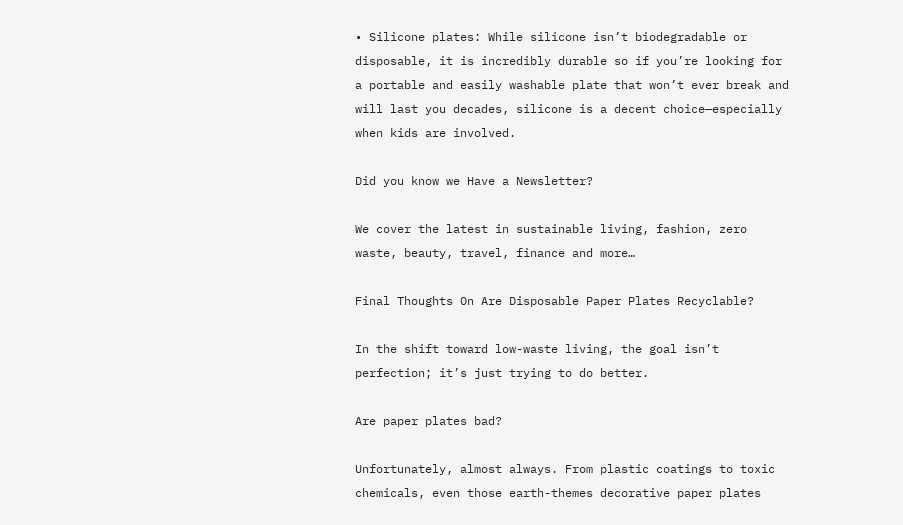• Silicone plates: While silicone isn’t biodegradable or disposable, it is incredibly durable so if you’re looking for a portable and easily washable plate that won’t ever break and will last you decades, silicone is a decent choice—especially when kids are involved.

Did you know we Have a Newsletter?

We cover the latest in sustainable living, fashion, zero waste, beauty, travel, finance and more…

Final Thoughts On Are Disposable Paper Plates Recyclable?

In the shift toward low-waste living, the goal isn’t perfection; it’s just trying to do better.

Are paper plates bad?

Unfortunately, almost always. From plastic coatings to toxic chemicals, even those earth-themes decorative paper plates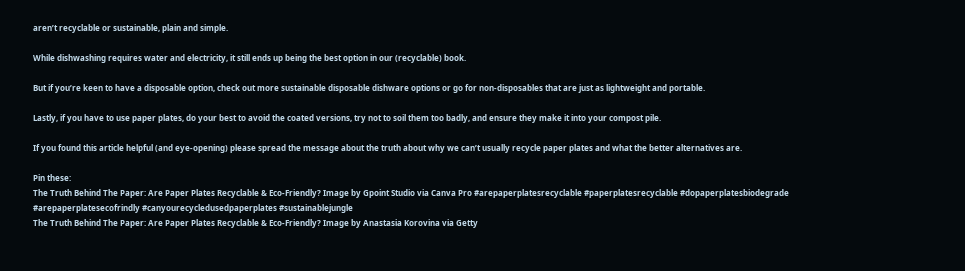aren’t recyclable or sustainable, plain and simple.

While dishwashing requires water and electricity, it still ends up being the best option in our (recyclable) book.

But if you’re keen to have a disposable option, check out more sustainable disposable dishware options or go for non-disposables that are just as lightweight and portable.

Lastly, if you have to use paper plates, do your best to avoid the coated versions, try not to soil them too badly, and ensure they make it into your compost pile.

If you found this article helpful (and eye-opening) please spread the message about the truth about why we can’t usually recycle paper plates and what the better alternatives are.

Pin these:
The Truth Behind The Paper: Are Paper Plates Recyclable & Eco-Friendly? Image by Gpoint Studio via Canva Pro #arepaperplatesrecyclable #paperplatesrecyclable #dopaperplatesbiodegrade #arepaperplatesecofrindly #canyourecycledusedpaperplates #sustainablejungle
The Truth Behind The Paper: Are Paper Plates Recyclable & Eco-Friendly? Image by Anastasia Korovina via Getty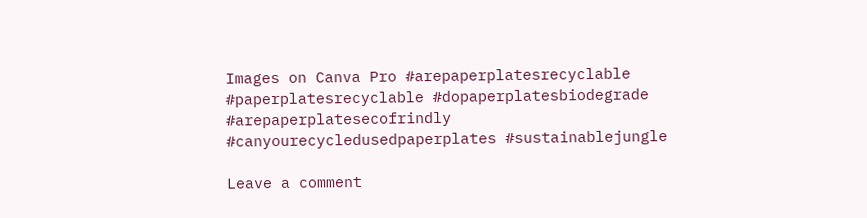Images on Canva Pro #arepaperplatesrecyclable #paperplatesrecyclable #dopaperplatesbiodegrade #arepaperplatesecofrindly #canyourecycledusedpaperplates #sustainablejungle

Leave a comment